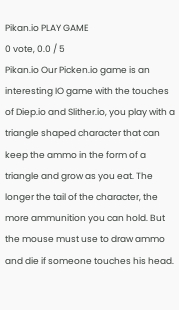Pikan.io PLAY GAME
0 vote, 0.0 / 5
Pikan.io Our Picken.io game is an interesting IO game with the touches of Diep.io and Slither.io, you play with a triangle shaped character that can keep the ammo in the form of a triangle and grow as you eat. The longer the tail of the character, the more ammunition you can hold. But the mouse must use to draw ammo and die if someone touches his head.